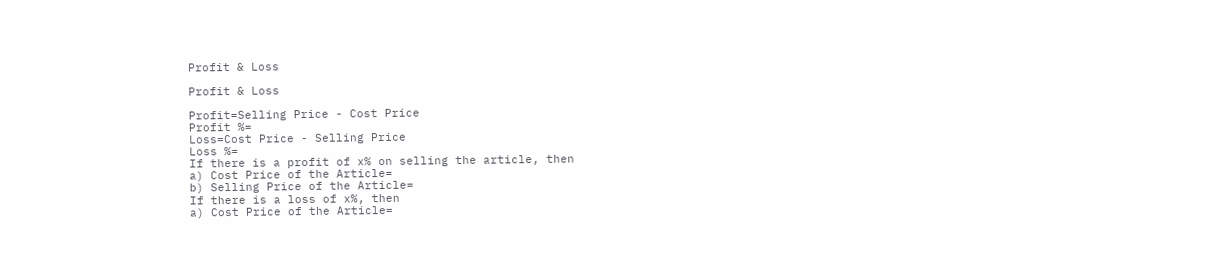Profit & Loss

Profit & Loss

Profit=Selling Price - Cost Price
Profit %=
Loss=Cost Price - Selling Price
Loss %=
If there is a profit of x% on selling the article, then
a) Cost Price of the Article=
b) Selling Price of the Article=
If there is a loss of x%, then
a) Cost Price of the Article=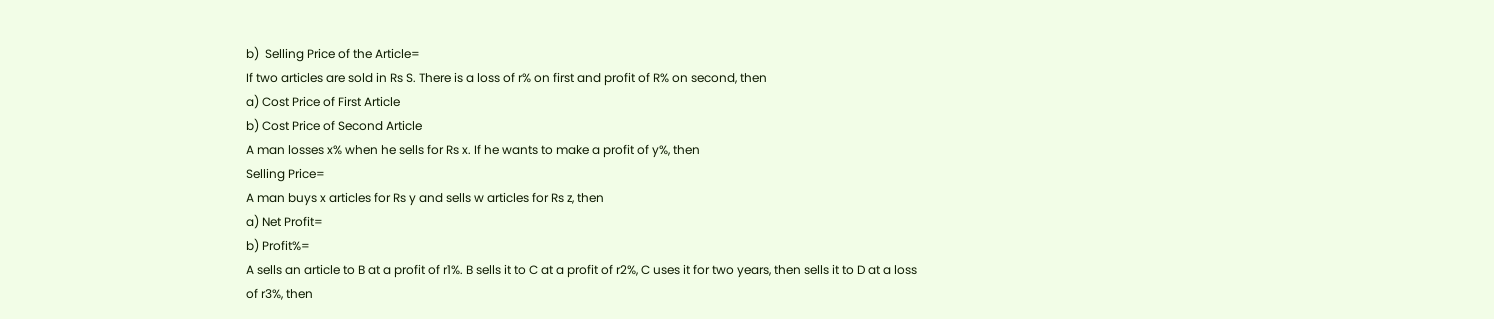b)  Selling Price of the Article=
If two articles are sold in Rs S. There is a loss of r% on first and profit of R% on second, then
a) Cost Price of First Article
b) Cost Price of Second Article
A man losses x% when he sells for Rs x. If he wants to make a profit of y%, then
Selling Price=
A man buys x articles for Rs y and sells w articles for Rs z, then
a) Net Profit=
b) Profit%=
A sells an article to B at a profit of r1%. B sells it to C at a profit of r2%, C uses it for two years, then sells it to D at a loss of r3%, then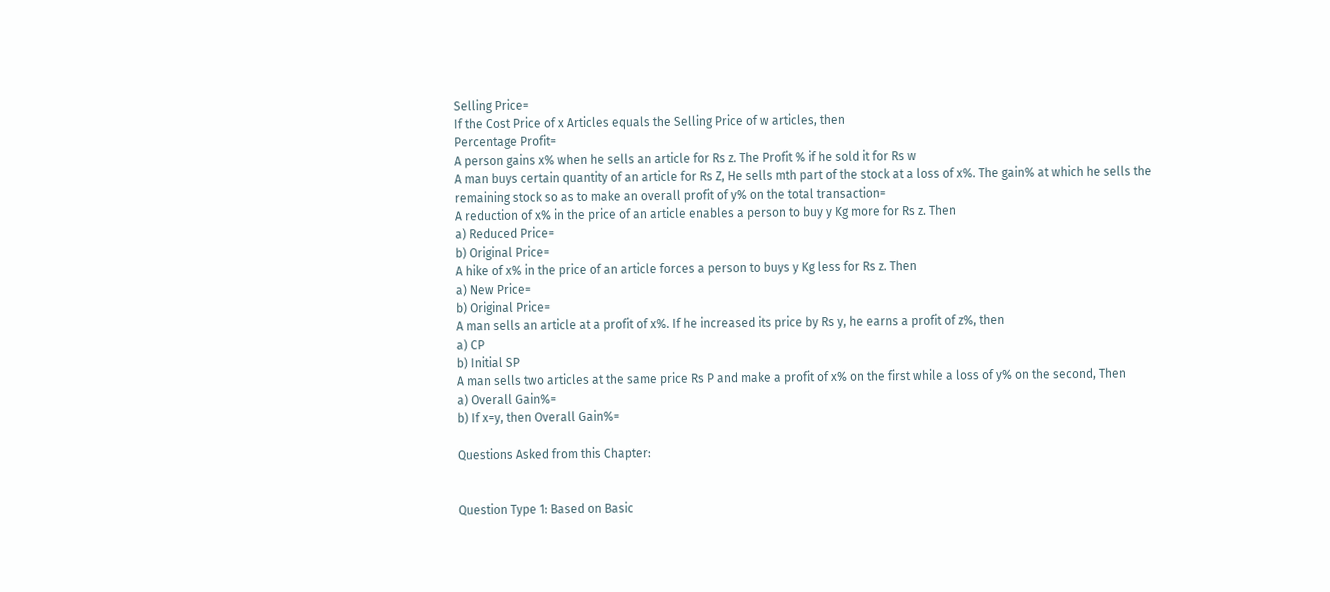Selling Price=
If the Cost Price of x Articles equals the Selling Price of w articles, then
Percentage Profit=
A person gains x% when he sells an article for Rs z. The Profit % if he sold it for Rs w
A man buys certain quantity of an article for Rs Z, He sells mth part of the stock at a loss of x%. The gain% at which he sells the remaining stock so as to make an overall profit of y% on the total transaction=
A reduction of x% in the price of an article enables a person to buy y Kg more for Rs z. Then
a) Reduced Price=
b) Original Price=
A hike of x% in the price of an article forces a person to buys y Kg less for Rs z. Then
a) New Price=
b) Original Price=
A man sells an article at a profit of x%. If he increased its price by Rs y, he earns a profit of z%, then
a) CP
b) Initial SP
A man sells two articles at the same price Rs P and make a profit of x% on the first while a loss of y% on the second, Then
a) Overall Gain%=
b) If x=y, then Overall Gain%=

Questions Asked from this Chapter:


Question Type 1: Based on Basic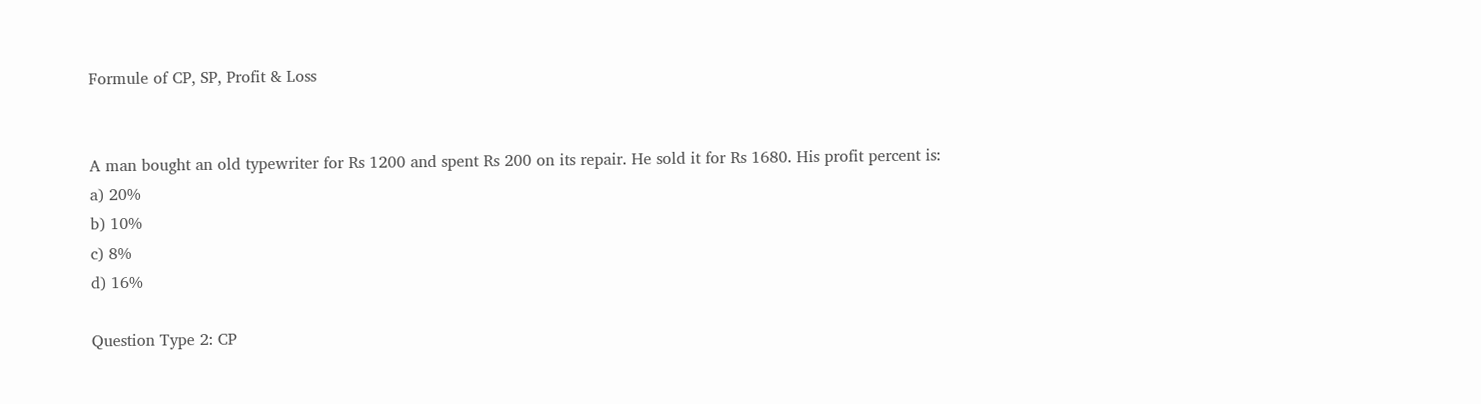Formule of CP, SP, Profit & Loss


A man bought an old typewriter for Rs 1200 and spent Rs 200 on its repair. He sold it for Rs 1680. His profit percent is:
a) 20%
b) 10%
c) 8%
d) 16%

Question Type 2: CP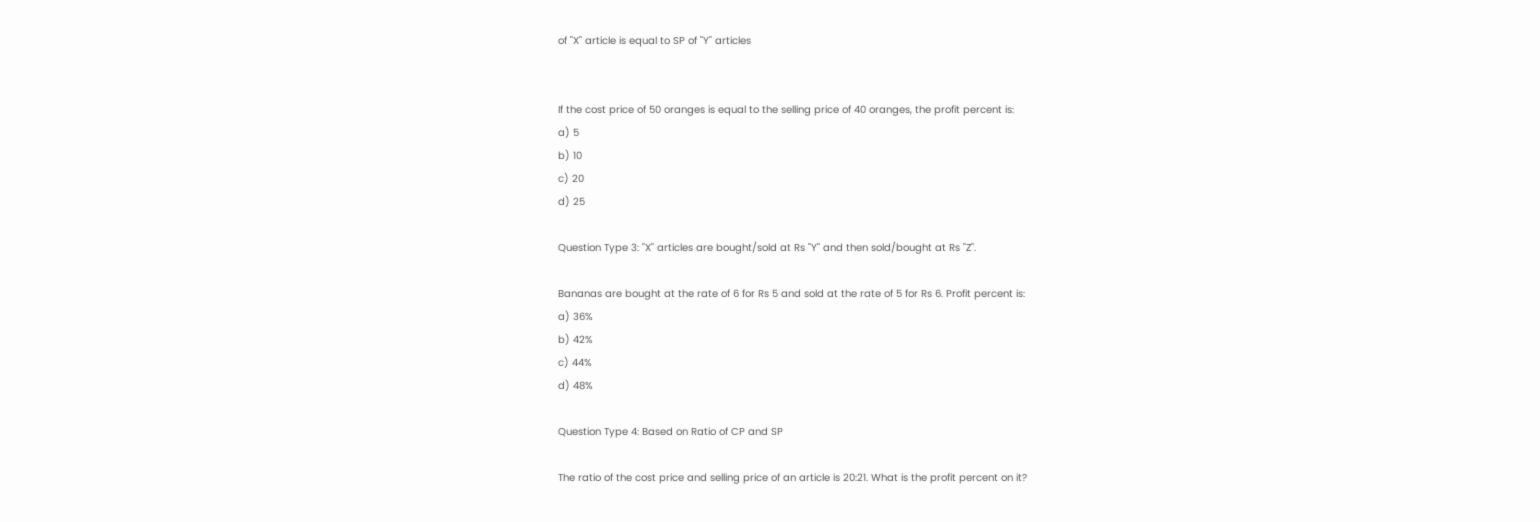of "X" article is equal to SP of "Y" articles


If the cost price of 50 oranges is equal to the selling price of 40 oranges, the profit percent is:
a) 5
b) 10
c) 20
d) 25

Question Type 3: "X" articles are bought/sold at Rs "Y" and then sold/bought at Rs "Z".

Bananas are bought at the rate of 6 for Rs 5 and sold at the rate of 5 for Rs 6. Profit percent is:
a) 36%
b) 42%
c) 44%
d) 48%

Question Type 4: Based on Ratio of CP and SP

The ratio of the cost price and selling price of an article is 20:21. What is the profit percent on it?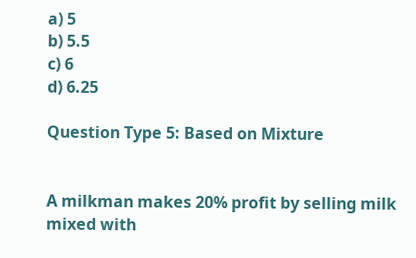a) 5
b) 5.5
c) 6
d) 6.25

Question Type 5: Based on Mixture


A milkman makes 20% profit by selling milk mixed with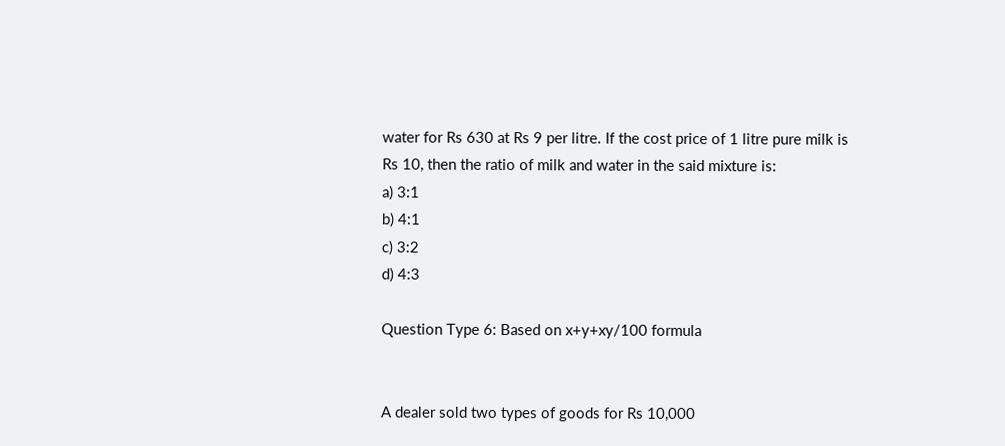water for Rs 630 at Rs 9 per litre. If the cost price of 1 litre pure milk is Rs 10, then the ratio of milk and water in the said mixture is:
a) 3:1
b) 4:1
c) 3:2
d) 4:3

Question Type 6: Based on x+y+xy/100 formula


A dealer sold two types of goods for Rs 10,000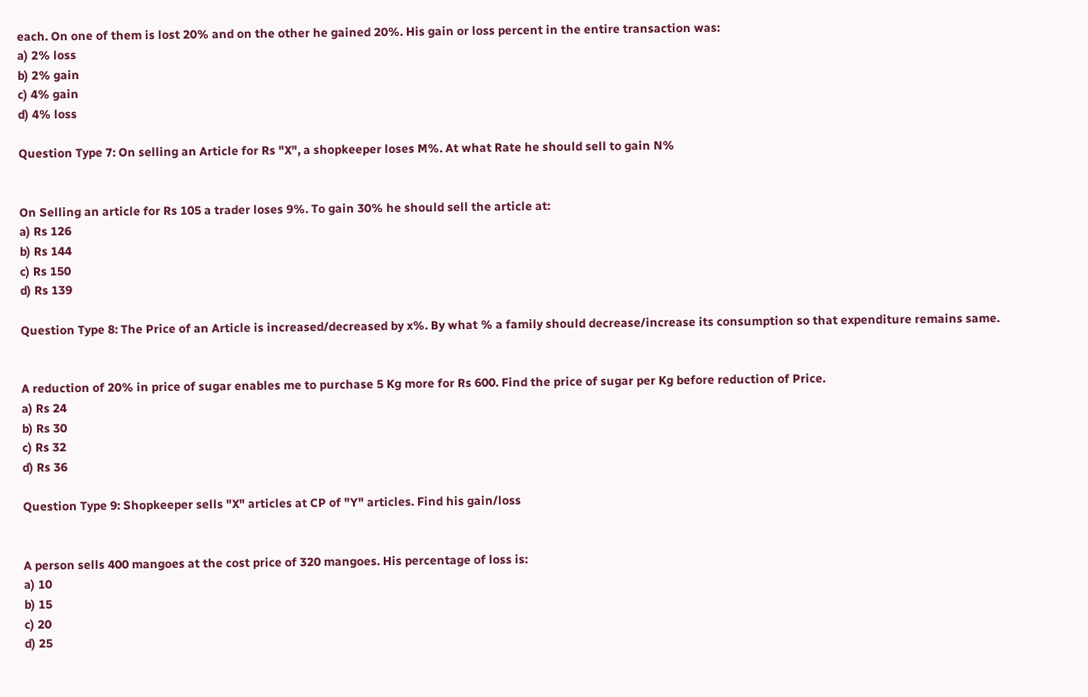each. On one of them is lost 20% and on the other he gained 20%. His gain or loss percent in the entire transaction was:
a) 2% loss
b) 2% gain
c) 4% gain
d) 4% loss

Question Type 7: On selling an Article for Rs "X", a shopkeeper loses M%. At what Rate he should sell to gain N%


On Selling an article for Rs 105 a trader loses 9%. To gain 30% he should sell the article at:
a) Rs 126
b) Rs 144
c) Rs 150
d) Rs 139

Question Type 8: The Price of an Article is increased/decreased by x%. By what % a family should decrease/increase its consumption so that expenditure remains same.


A reduction of 20% in price of sugar enables me to purchase 5 Kg more for Rs 600. Find the price of sugar per Kg before reduction of Price.
a) Rs 24
b) Rs 30
c) Rs 32
d) Rs 36

Question Type 9: Shopkeeper sells "X" articles at CP of "Y" articles. Find his gain/loss


A person sells 400 mangoes at the cost price of 320 mangoes. His percentage of loss is:
a) 10
b) 15
c) 20
d) 25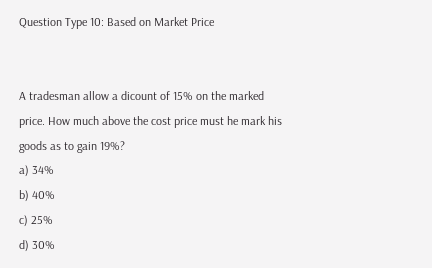Question Type 10: Based on Market Price


A tradesman allow a dicount of 15% on the marked price. How much above the cost price must he mark his goods as to gain 19%?
a) 34%
b) 40%
c) 25%
d) 30%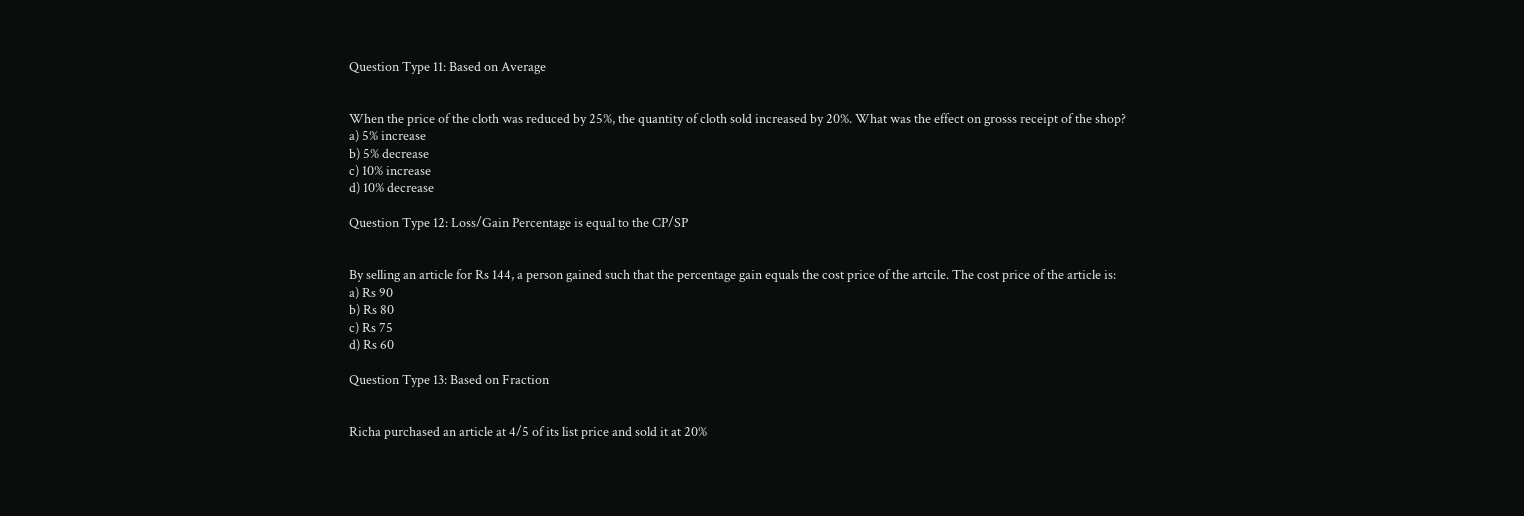Question Type 11: Based on Average


When the price of the cloth was reduced by 25%, the quantity of cloth sold increased by 20%. What was the effect on grosss receipt of the shop?
a) 5% increase
b) 5% decrease
c) 10% increase
d) 10% decrease

Question Type 12: Loss/Gain Percentage is equal to the CP/SP


By selling an article for Rs 144, a person gained such that the percentage gain equals the cost price of the artcile. The cost price of the article is:
a) Rs 90
b) Rs 80
c) Rs 75
d) Rs 60

Question Type 13: Based on Fraction


Richa purchased an article at 4/5 of its list price and sold it at 20%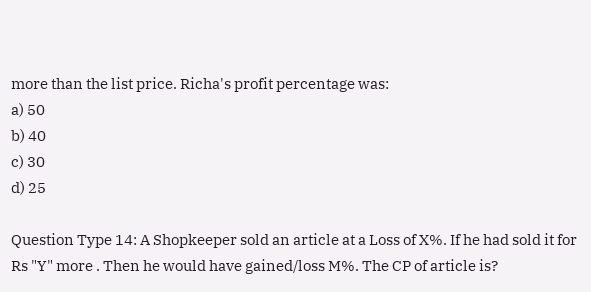more than the list price. Richa's profit percentage was:
a) 50
b) 40
c) 30
d) 25

Question Type 14: A Shopkeeper sold an article at a Loss of X%. If he had sold it for Rs "Y" more . Then he would have gained/loss M%. The CP of article is?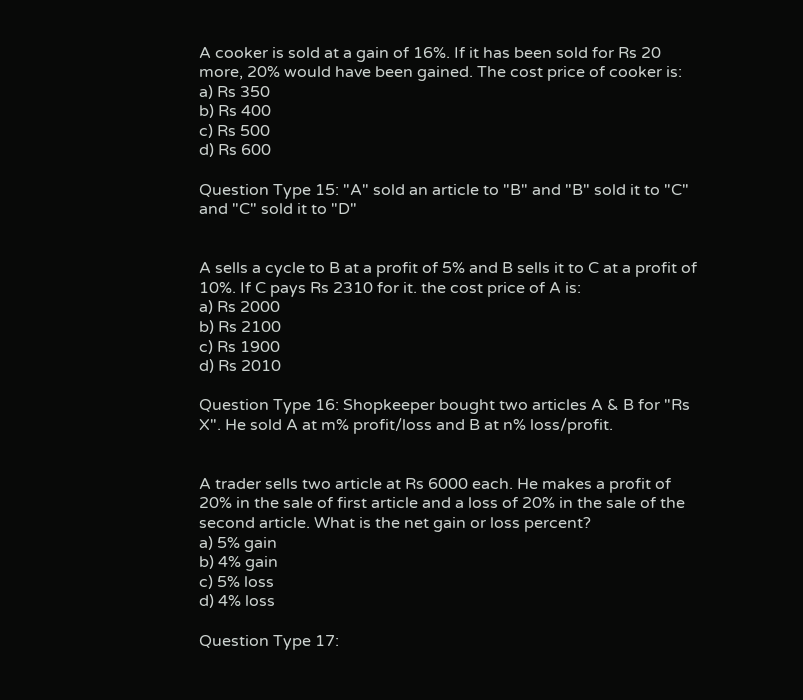A cooker is sold at a gain of 16%. If it has been sold for Rs 20 more, 20% would have been gained. The cost price of cooker is:
a) Rs 350
b) Rs 400
c) Rs 500
d) Rs 600

Question Type 15: "A" sold an article to "B" and "B" sold it to "C" and "C" sold it to "D"


A sells a cycle to B at a profit of 5% and B sells it to C at a profit of 10%. If C pays Rs 2310 for it. the cost price of A is:
a) Rs 2000
b) Rs 2100
c) Rs 1900
d) Rs 2010

Question Type 16: Shopkeeper bought two articles A & B for "Rs X". He sold A at m% profit/loss and B at n% loss/profit.


A trader sells two article at Rs 6000 each. He makes a profit of 20% in the sale of first article and a loss of 20% in the sale of the second article. What is the net gain or loss percent?
a) 5% gain
b) 4% gain
c) 5% loss
d) 4% loss

Question Type 17: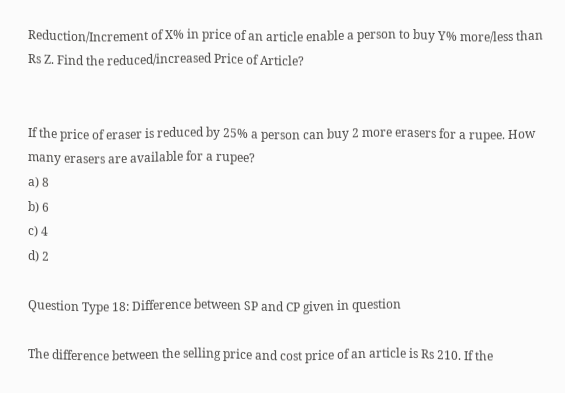Reduction/Increment of X% in price of an article enable a person to buy Y% more/less than Rs Z. Find the reduced/increased Price of Article?


If the price of eraser is reduced by 25% a person can buy 2 more erasers for a rupee. How many erasers are available for a rupee?
a) 8
b) 6
c) 4
d) 2

Question Type 18: Difference between SP and CP given in question

The difference between the selling price and cost price of an article is Rs 210. If the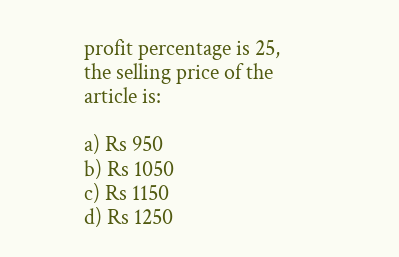profit percentage is 25, the selling price of the article is:

a) Rs 950
b) Rs 1050
c) Rs 1150
d) Rs 1250